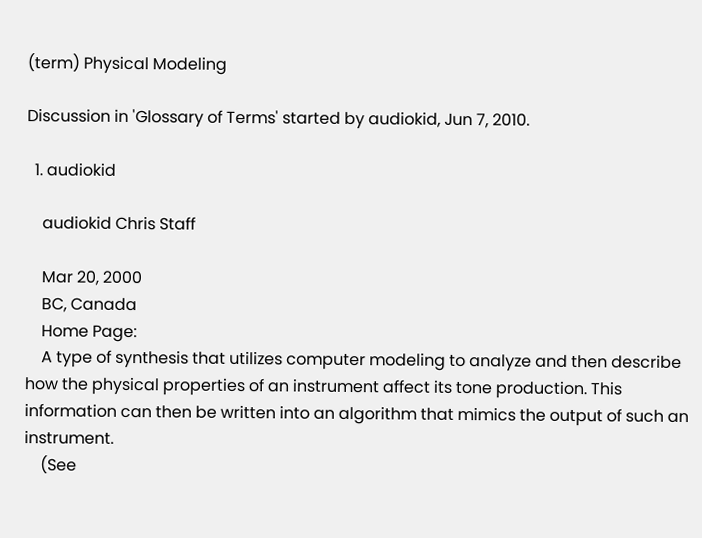(term) Physical Modeling

Discussion in 'Glossary of Terms' started by audiokid, Jun 7, 2010.

  1. audiokid

    audiokid Chris Staff

    Mar 20, 2000
    BC, Canada
    Home Page:
    A type of synthesis that utilizes computer modeling to analyze and then describe how the physical properties of an instrument affect its tone production. This information can then be written into an algorithm that mimics the output of such an instrument.
    (See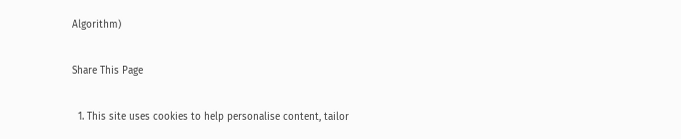Algorithm)

Share This Page

  1. This site uses cookies to help personalise content, tailor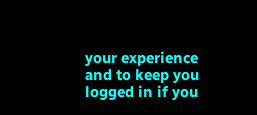your experience and to keep you logged in if you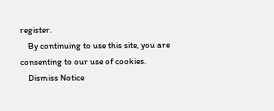register.
    By continuing to use this site, you are consenting to our use of cookies.
    Dismiss Notice